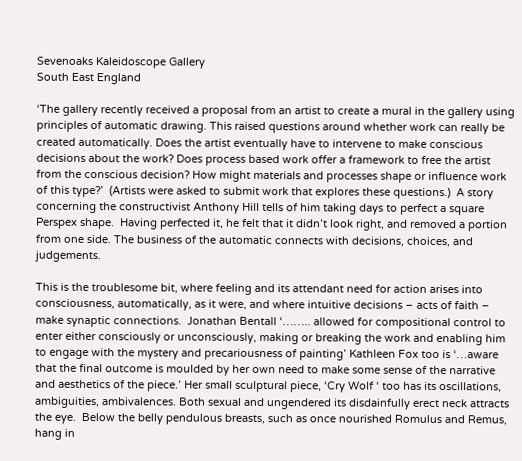Sevenoaks Kaleidoscope Gallery
South East England

‘The gallery recently received a proposal from an artist to create a mural in the gallery using principles of automatic drawing. This raised questions around whether work can really be created automatically. Does the artist eventually have to intervene to make conscious decisions about the work? Does process based work offer a framework to free the artist from the conscious decision? How might materials and processes shape or influence work of this type?’  (Artists were asked to submit work that explores these questions.)  A story concerning the constructivist Anthony Hill tells of him taking days to perfect a square Perspex shape.  Having perfected it, he felt that it didn’t look right, and removed a portion from one side. The business of the automatic connects with decisions, choices, and judgements.

This is the troublesome bit, where feeling and its attendant need for action arises into consciousness, automatically, as it were, and where intuitive decisions – acts of faith – make synaptic connections.  Jonathan Bentall ‘…….. allowed for compositional control to enter either consciously or unconsciously, making or breaking the work and enabling him to engage with the mystery and precariousness of painting’ Kathleen Fox too is ‘…aware that the final outcome is moulded by her own need to make some sense of the narrative and aesthetics of the piece.’ Her small sculptural piece, ‘Cry Wolf ‘ too has its oscillations, ambiguities, ambivalences. Both sexual and ungendered its disdainfully erect neck attracts the eye.  Below the belly pendulous breasts, such as once nourished Romulus and Remus, hang in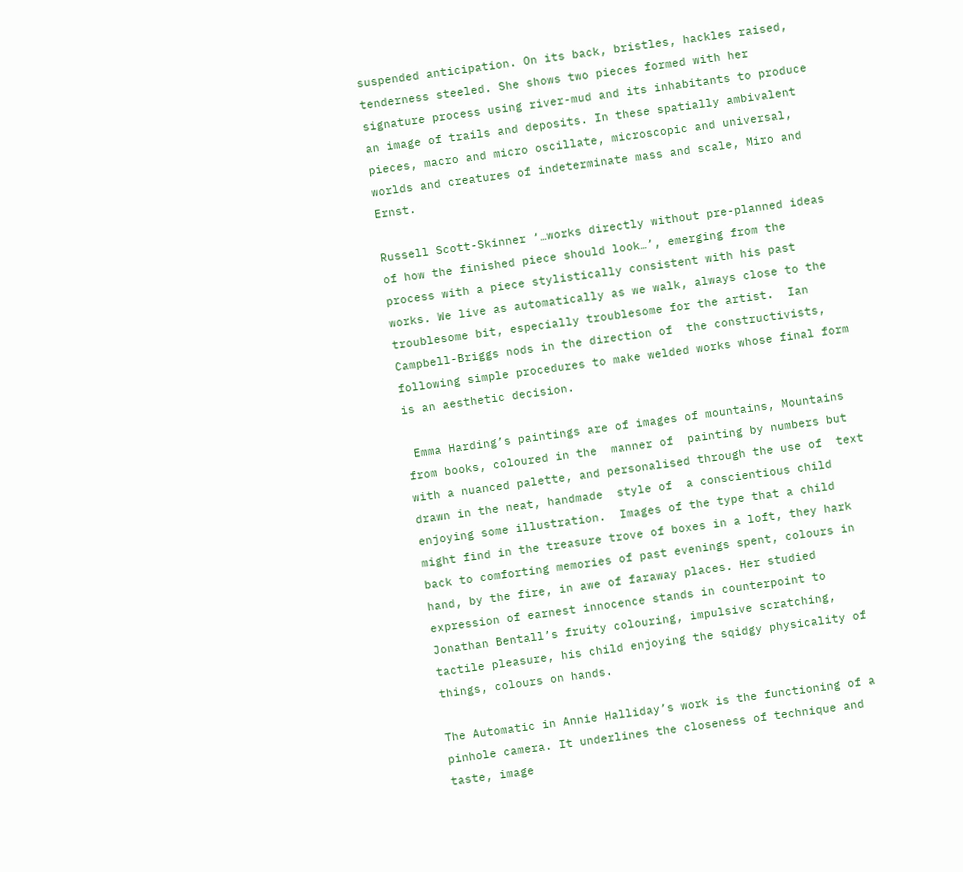suspended anticipation. On its back, bristles, hackles raised, tenderness steeled. She shows two pieces formed with her signature process using river-mud and its inhabitants to produce an image of trails and deposits. In these spatially ambivalent pieces, macro and micro oscillate, microscopic and universal, worlds and creatures of indeterminate mass and scale, Miro and Ernst.

Russell Scott-Skinner ‘…works directly without pre-planned ideas of how the finished piece should look…’, emerging from the process with a piece stylistically consistent with his past works. We live as automatically as we walk, always close to the troublesome bit, especially troublesome for the artist.  Ian Campbell-Briggs nods in the direction of  the constructivists, following simple procedures to make welded works whose final form is an aesthetic decision.

 Emma Harding’s paintings are of images of mountains, Mountains from books, coloured in the  manner of  painting by numbers but with a nuanced palette, and personalised through the use of  text drawn in the neat, handmade  style of  a conscientious child enjoying some illustration.  Images of the type that a child might find in the treasure trove of boxes in a loft, they hark back to comforting memories of past evenings spent, colours in hand, by the fire, in awe of faraway places. Her studied expression of earnest innocence stands in counterpoint to Jonathan Bentall’s fruity colouring, impulsive scratching, tactile pleasure, his child enjoying the sqidgy physicality of things, colours on hands.

The Automatic in Annie Halliday’s work is the functioning of a pinhole camera. It underlines the closeness of technique and taste, image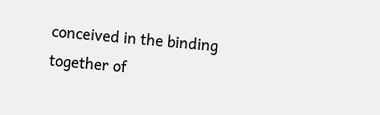conceived in the binding together of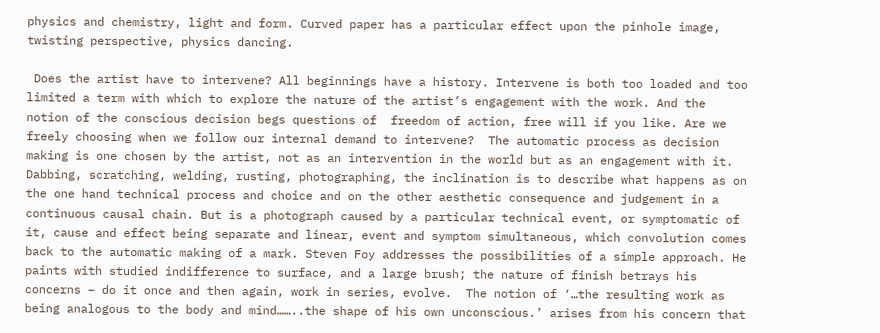physics and chemistry, light and form. Curved paper has a particular effect upon the pinhole image, twisting perspective, physics dancing.

 Does the artist have to intervene? All beginnings have a history. Intervene is both too loaded and too limited a term with which to explore the nature of the artist’s engagement with the work. And the notion of the conscious decision begs questions of  freedom of action, free will if you like. Are we freely choosing when we follow our internal demand to intervene?  The automatic process as decision making is one chosen by the artist, not as an intervention in the world but as an engagement with it. Dabbing, scratching, welding, rusting, photographing, the inclination is to describe what happens as on the one hand technical process and choice and on the other aesthetic consequence and judgement in a continuous causal chain. But is a photograph caused by a particular technical event, or symptomatic of it, cause and effect being separate and linear, event and symptom simultaneous, which convolution comes back to the automatic making of a mark. Steven Foy addresses the possibilities of a simple approach. He paints with studied indifference to surface, and a large brush; the nature of finish betrays his concerns – do it once and then again, work in series, evolve.  The notion of ‘…the resulting work as being analogous to the body and mind……..the shape of his own unconscious.’ arises from his concern that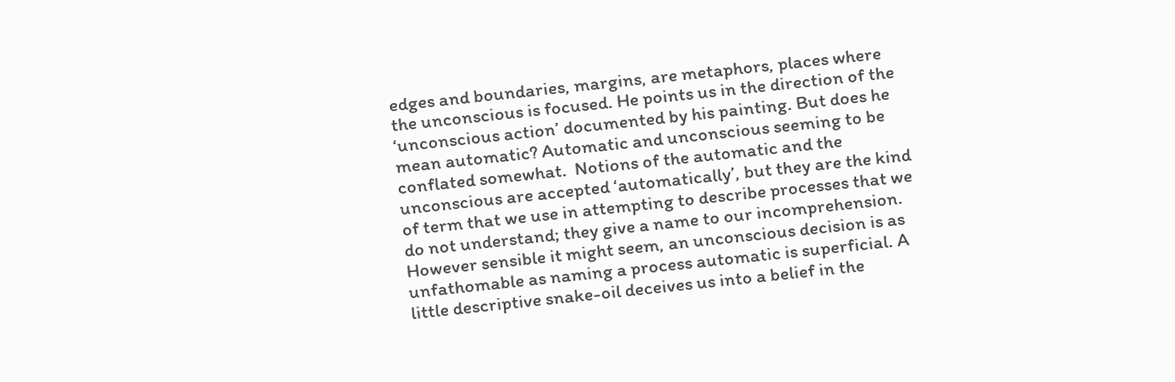edges and boundaries, margins, are metaphors, places where the unconscious is focused. He points us in the direction of the ‘unconscious action’ documented by his painting. But does he mean automatic? Automatic and unconscious seeming to be conflated somewhat.  Notions of the automatic and the unconscious are accepted ‘automatically’, but they are the kind of term that we use in attempting to describe processes that we do not understand; they give a name to our incomprehension.  However sensible it might seem, an unconscious decision is as unfathomable as naming a process automatic is superficial. A little descriptive snake-oil deceives us into a belief in the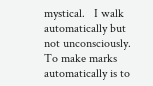mystical.   I walk automatically but not unconsciously. To make marks automatically is to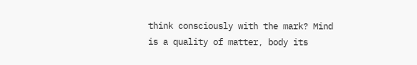think consciously with the mark? Mind is a quality of matter, body its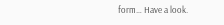form… Have a look.